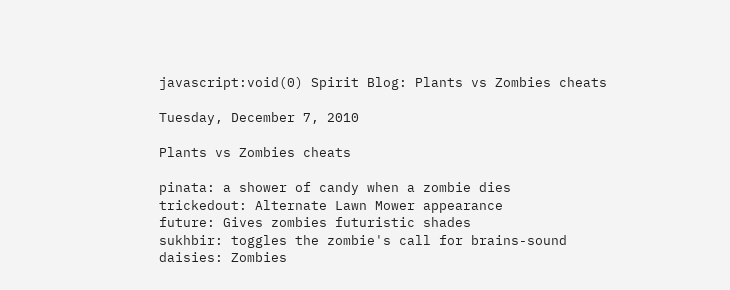javascript:void(0) Spirit Blog: Plants vs Zombies cheats

Tuesday, December 7, 2010

Plants vs Zombies cheats

pinata: a shower of candy when a zombie dies
trickedout: Alternate Lawn Mower appearance
future: Gives zombies futuristic shades
sukhbir: toggles the zombie's call for brains-sound
daisies: Zombies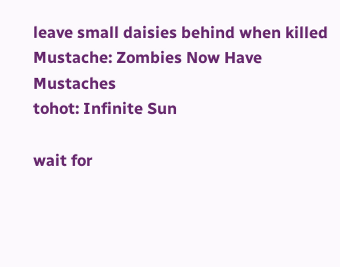leave small daisies behind when killed
Mustache: Zombies Now Have Mustaches
tohot: Infinite Sun

wait for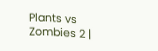Plants vs Zombies 2 |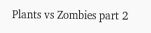Plants vs Zombies part 2